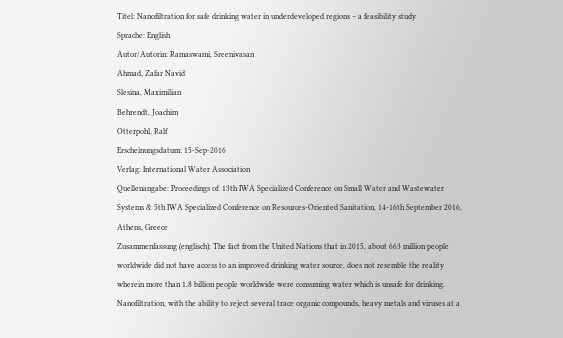Titel: Nanofiltration for safe drinking water in underdeveloped regions – a feasibility study
Sprache: English
Autor/Autorin: Ramaswami, Sreenivasan
Ahmad, Zafar Navid
Slesina, Maximilian
Behrendt, Joachim
Otterpohl, Ralf
Erscheinungsdatum: 15-Sep-2016
Verlag: International Water Association
Quellenangabe: Proceedings of: 13th IWA Specialized Conference on Small Water and Wastewater Systems & 5th IWA Specialized Conference on Resources-Oriented Sanitation, 14-16th September 2016, Athens, Greece
Zusammenfassung (englisch): The fact from the United Nations that in 2015, about 663 million people worldwide did not have access to an improved drinking water source, does not resemble the reality wherein more than 1.8 billion people worldwide were consuming water which is unsafe for drinking. Nanofiltration, with the ability to reject several trace organic compounds, heavy metals and viruses at a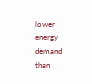lower energy demand than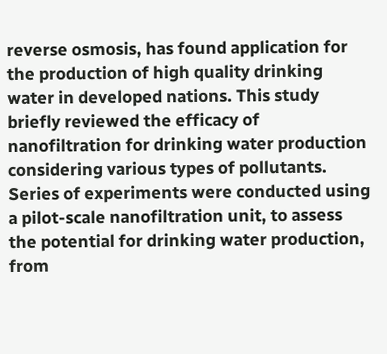reverse osmosis, has found application for the production of high quality drinking water in developed nations. This study briefly reviewed the efficacy of nanofiltration for drinking water production considering various types of pollutants. Series of experiments were conducted using a pilot-scale nanofiltration unit, to assess the potential for drinking water production, from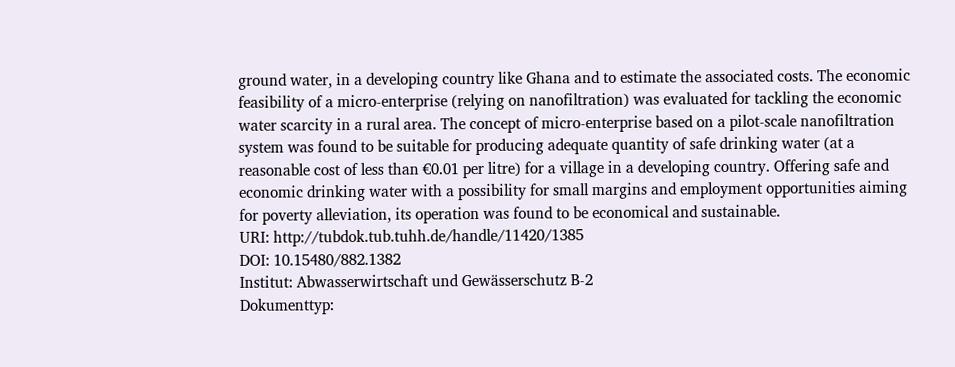ground water, in a developing country like Ghana and to estimate the associated costs. The economic feasibility of a micro-enterprise (relying on nanofiltration) was evaluated for tackling the economic water scarcity in a rural area. The concept of micro-enterprise based on a pilot-scale nanofiltration system was found to be suitable for producing adequate quantity of safe drinking water (at a reasonable cost of less than €0.01 per litre) for a village in a developing country. Offering safe and economic drinking water with a possibility for small margins and employment opportunities aiming for poverty alleviation, its operation was found to be economical and sustainable.
URI: http://tubdok.tub.tuhh.de/handle/11420/1385
DOI: 10.15480/882.1382
Institut: Abwasserwirtschaft und Gewässerschutz B-2
Dokumenttyp: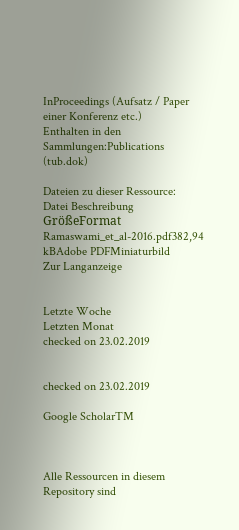InProceedings (Aufsatz / Paper einer Konferenz etc.)
Enthalten in den Sammlungen:Publications (tub.dok)

Dateien zu dieser Ressource:
Datei Beschreibung GrößeFormat
Ramaswami_et_al-2016.pdf382,94 kBAdobe PDFMiniaturbild
Zur Langanzeige


Letzte Woche
Letzten Monat
checked on 23.02.2019


checked on 23.02.2019

Google ScholarTM



Alle Ressourcen in diesem Repository sind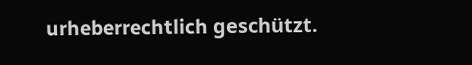urheberrechtlich geschützt.